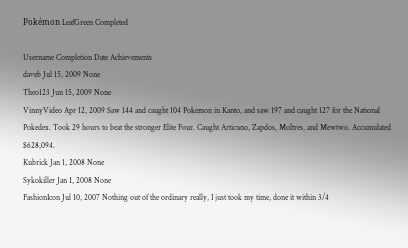Pokémon LeafGreen Completed

Username Completion Date Achievements
daveb Jul 15, 2009 None
Theo123 Jun 15, 2009 None
VinnyVideo Apr 12, 2009 Saw 144 and caught 104 Pokemon in Kanto, and saw 197 and caught 127 for the National Pokedex. Took 29 hours to beat the stronger Elite Four. Caught Articuno, Zapdos, Moltres, and Mewtwo. Accumulated $628,094.
Kubrick Jan 1, 2008 None
Sykokiller Jan 1, 2008 None
FashionIcon Jul 10, 2007 Nothing out of the ordinary really, I just took my time, done it within 3/4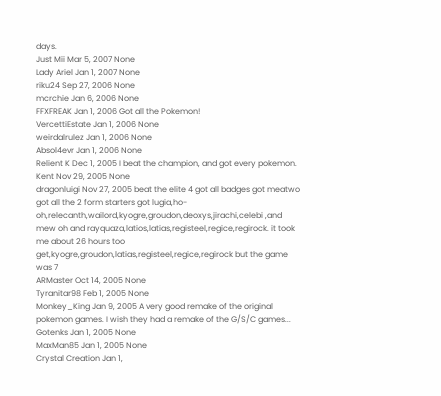days.
Just Mii Mar 5, 2007 None
Lady Ariel Jan 1, 2007 None
riku24 Sep 27, 2006 None
mcrchie Jan 6, 2006 None
FFXFREAK Jan 1, 2006 Got all the Pokemon!
VercettiEstate Jan 1, 2006 None
weirdalrulez Jan 1, 2006 None
Absol4evr Jan 1, 2006 None
Relient K Dec 1, 2005 I beat the champion, and got every pokemon.
Kent Nov 29, 2005 None
dragonluigi Nov 27, 2005 beat the elite 4 got all badges got meatwo got all the 2 form starters got lugia,ho-oh,relecanth,wailord,kyogre,groudon,deoxys,jirachi,celebi ,and mew oh and rayquaza,latios,latias,registeel,regice,regirock. it took me about 26 hours too get,kyogre,groudon,latias,registeel,regice,regirock but the game was 7
ARMaster Oct 14, 2005 None
Tyranitar98 Feb 1, 2005 None
Monkey_King Jan 9, 2005 A very good remake of the original pokemon games. I wish they had a remake of the G/S/C games...
Gotenks Jan 1, 2005 None
MaxMan85 Jan 1, 2005 None
Crystal Creation Jan 1,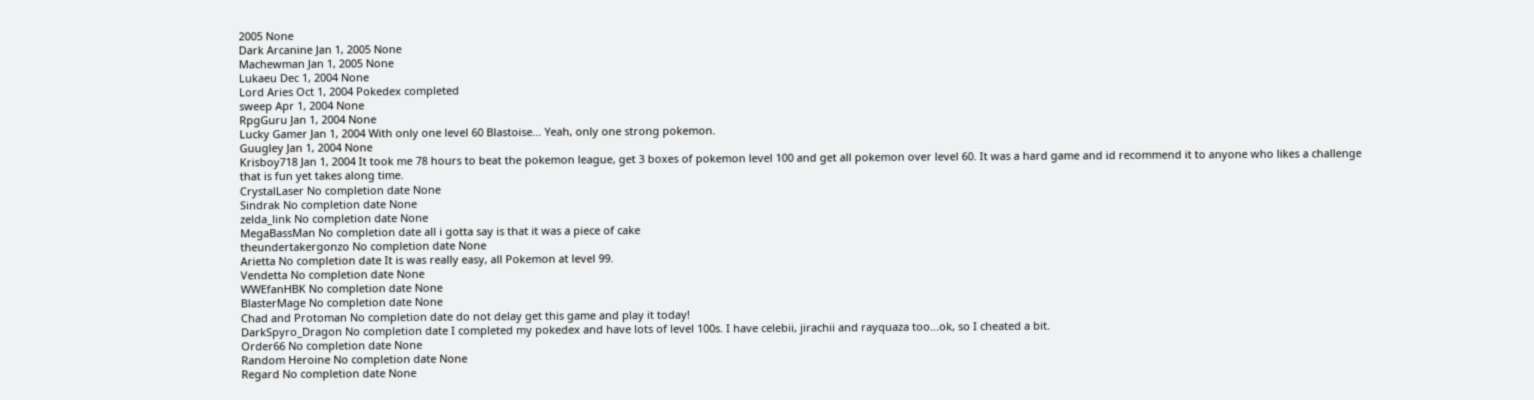2005 None
Dark Arcanine Jan 1, 2005 None
Machewman Jan 1, 2005 None
Lukaeu Dec 1, 2004 None
Lord Aries Oct 1, 2004 Pokedex completed
sweep Apr 1, 2004 None
RpgGuru Jan 1, 2004 None
Lucky Gamer Jan 1, 2004 With only one level 60 Blastoise... Yeah, only one strong pokemon.
Guugley Jan 1, 2004 None
Krisboy718 Jan 1, 2004 It took me 78 hours to beat the pokemon league, get 3 boxes of pokemon level 100 and get all pokemon over level 60. It was a hard game and id recommend it to anyone who likes a challenge that is fun yet takes along time.
CrystalLaser No completion date None
Sindrak No completion date None
zelda_link No completion date None
MegaBassMan No completion date all i gotta say is that it was a piece of cake
theundertakergonzo No completion date None
Arietta No completion date It is was really easy, all Pokemon at level 99.
Vendetta No completion date None
WWEfanHBK No completion date None
BlasterMage No completion date None
Chad and Protoman No completion date do not delay get this game and play it today!
DarkSpyro_Dragon No completion date I completed my pokedex and have lots of level 100s. I have celebii, jirachii and rayquaza too...ok, so I cheated a bit.
Order66 No completion date None
Random Heroine No completion date None
Regard No completion date None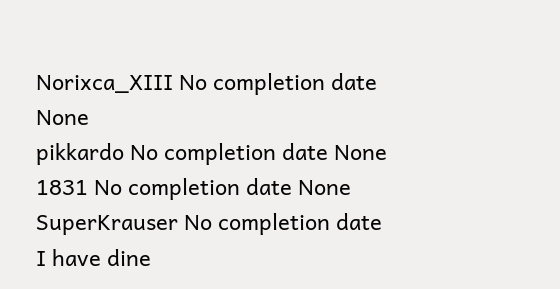Norixca_XIII No completion date None
pikkardo No completion date None
1831 No completion date None
SuperKrauser No completion date I have dine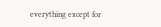everything except for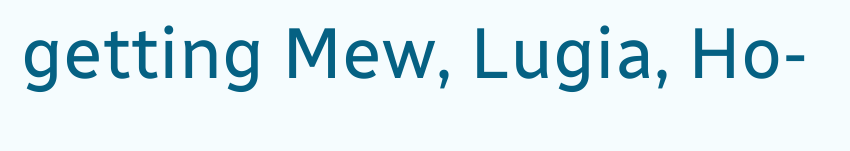getting Mew, Lugia, Ho-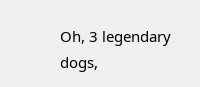Oh, 3 legendary dogs,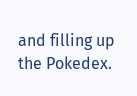and filling up the Pokedex.